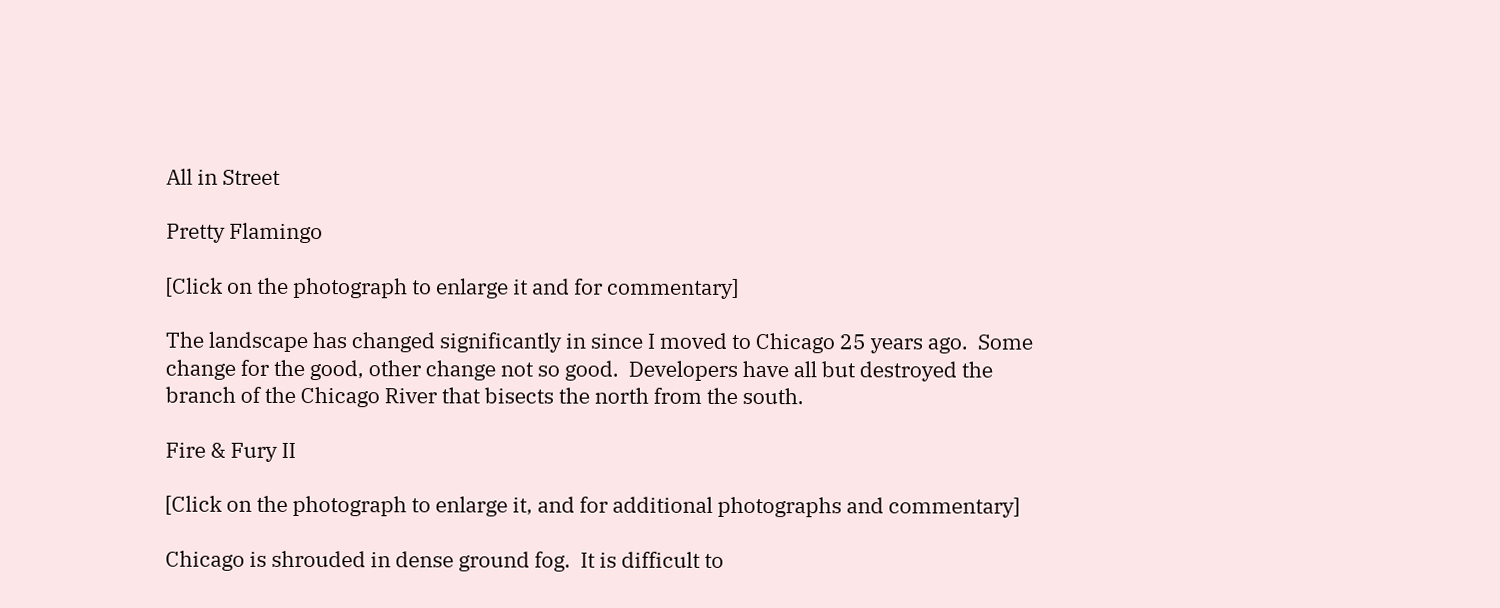All in Street

Pretty Flamingo

[Click on the photograph to enlarge it and for commentary]

The landscape has changed significantly in since I moved to Chicago 25 years ago.  Some change for the good, other change not so good.  Developers have all but destroyed the branch of the Chicago River that bisects the north from the south.

Fire & Fury II

[Click on the photograph to enlarge it, and for additional photographs and commentary]

Chicago is shrouded in dense ground fog.  It is difficult to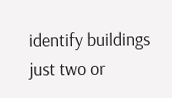identify buildings just two or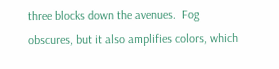three blocks down the avenues.  Fog obscures, but it also amplifies colors, which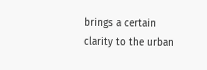brings a certain clarity to the urban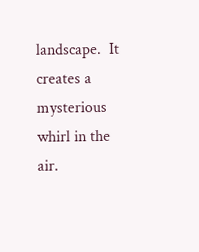landscape.  It creates a mysterious whirl in the air.